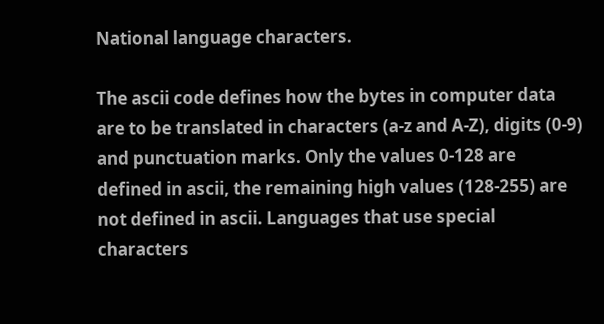National language characters.

The ascii code defines how the bytes in computer data are to be translated in characters (a-z and A-Z), digits (0-9) and punctuation marks. Only the values 0-128 are defined in ascii, the remaining high values (128-255) are not defined in ascii. Languages that use special characters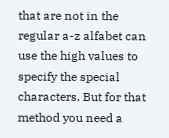that are not in the regular a-z alfabet can use the high values to specify the special characters. But for that method you need a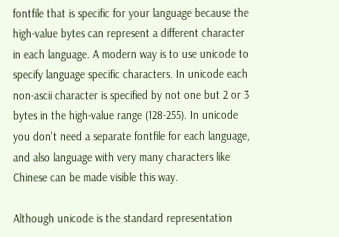fontfile that is specific for your language because the high-value bytes can represent a different character in each language. A modern way is to use unicode to specify language specific characters. In unicode each non-ascii character is specified by not one but 2 or 3 bytes in the high-value range (128-255). In unicode you don't need a separate fontfile for each language, and also language with very many characters like Chinese can be made visible this way.

Although unicode is the standard representation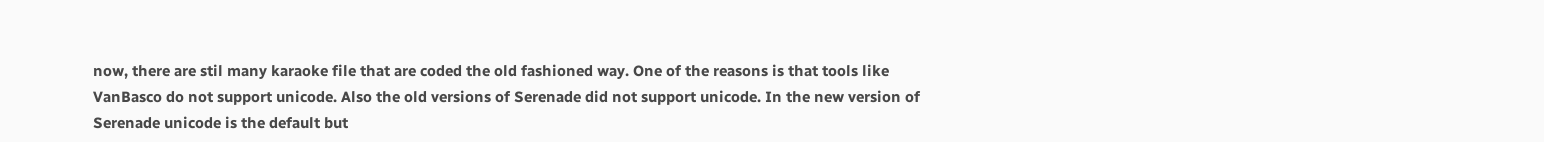now, there are stil many karaoke file that are coded the old fashioned way. One of the reasons is that tools like VanBasco do not support unicode. Also the old versions of Serenade did not support unicode. In the new version of Serenade unicode is the default but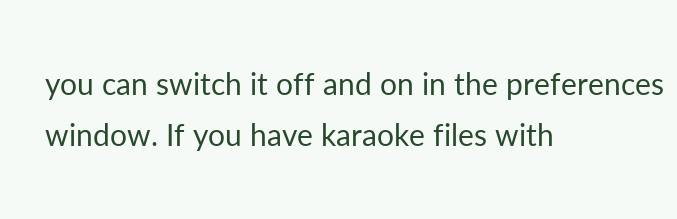you can switch it off and on in the preferences window. If you have karaoke files with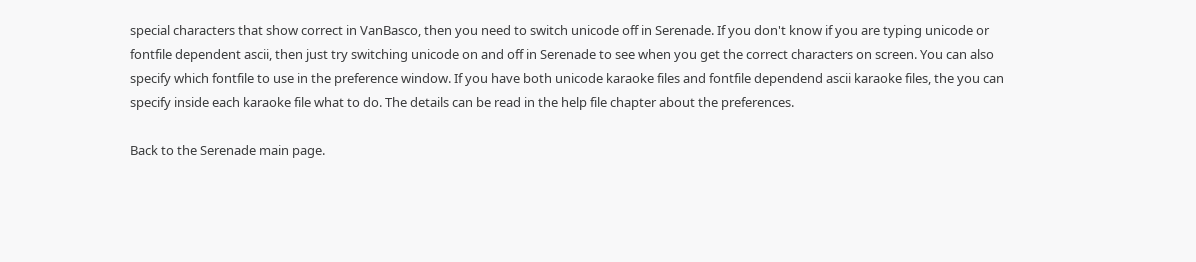special characters that show correct in VanBasco, then you need to switch unicode off in Serenade. If you don't know if you are typing unicode or fontfile dependent ascii, then just try switching unicode on and off in Serenade to see when you get the correct characters on screen. You can also specify which fontfile to use in the preference window. If you have both unicode karaoke files and fontfile dependend ascii karaoke files, the you can specify inside each karaoke file what to do. The details can be read in the help file chapter about the preferences.

Back to the Serenade main page.